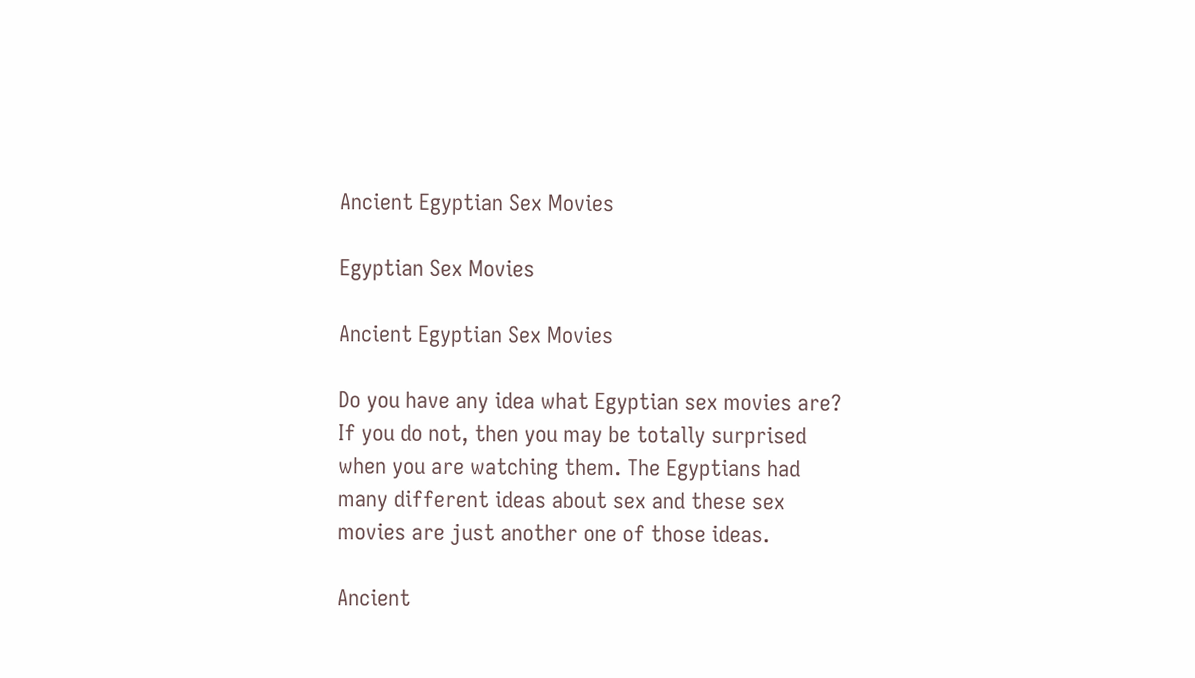Ancient Egyptian Sex Movies

Egyptian Sex Movies

Ancient Egyptian Sex Movies

Do you have any idea what Egyptian sex movies are? If you do not, then you may be totally surprised when you are watching them. The Egyptians had many different ideas about sex and these sex movies are just another one of those ideas.

Ancient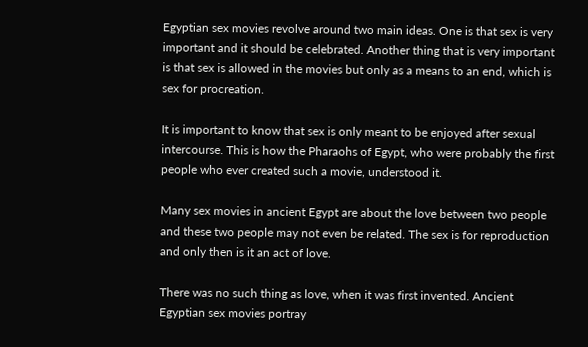Egyptian sex movies revolve around two main ideas. One is that sex is very important and it should be celebrated. Another thing that is very important is that sex is allowed in the movies but only as a means to an end, which is sex for procreation.

It is important to know that sex is only meant to be enjoyed after sexual intercourse. This is how the Pharaohs of Egypt, who were probably the first people who ever created such a movie, understood it.

Many sex movies in ancient Egypt are about the love between two people and these two people may not even be related. The sex is for reproduction and only then is it an act of love.

There was no such thing as love, when it was first invented. Ancient Egyptian sex movies portray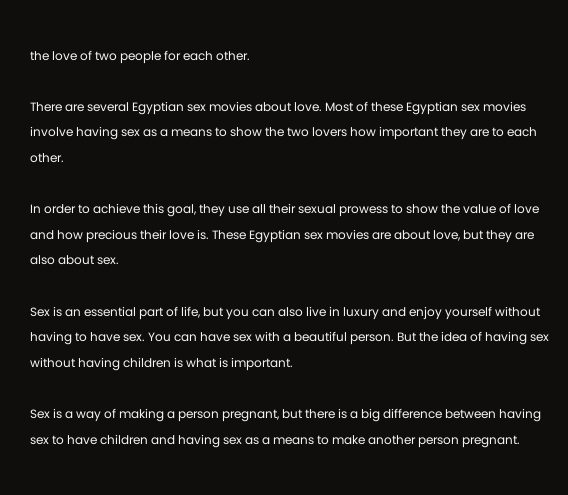the love of two people for each other.

There are several Egyptian sex movies about love. Most of these Egyptian sex movies involve having sex as a means to show the two lovers how important they are to each other.

In order to achieve this goal, they use all their sexual prowess to show the value of love and how precious their love is. These Egyptian sex movies are about love, but they are also about sex.

Sex is an essential part of life, but you can also live in luxury and enjoy yourself without having to have sex. You can have sex with a beautiful person. But the idea of having sex without having children is what is important.

Sex is a way of making a person pregnant, but there is a big difference between having sex to have children and having sex as a means to make another person pregnant.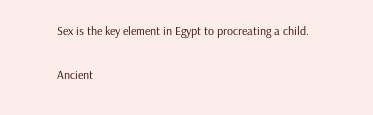Sex is the key element in Egypt to procreating a child.

Ancient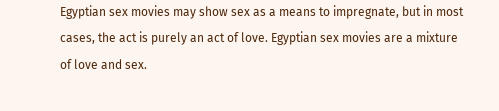Egyptian sex movies may show sex as a means to impregnate, but in most cases, the act is purely an act of love. Egyptian sex movies are a mixture of love and sex.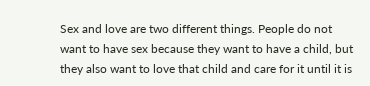Sex and love are two different things. People do not want to have sex because they want to have a child, but they also want to love that child and care for it until it is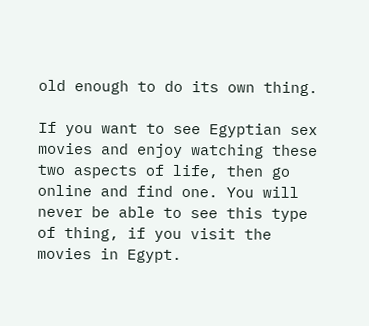old enough to do its own thing.

If you want to see Egyptian sex movies and enjoy watching these two aspects of life, then go online and find one. You will never be able to see this type of thing, if you visit the movies in Egypt.